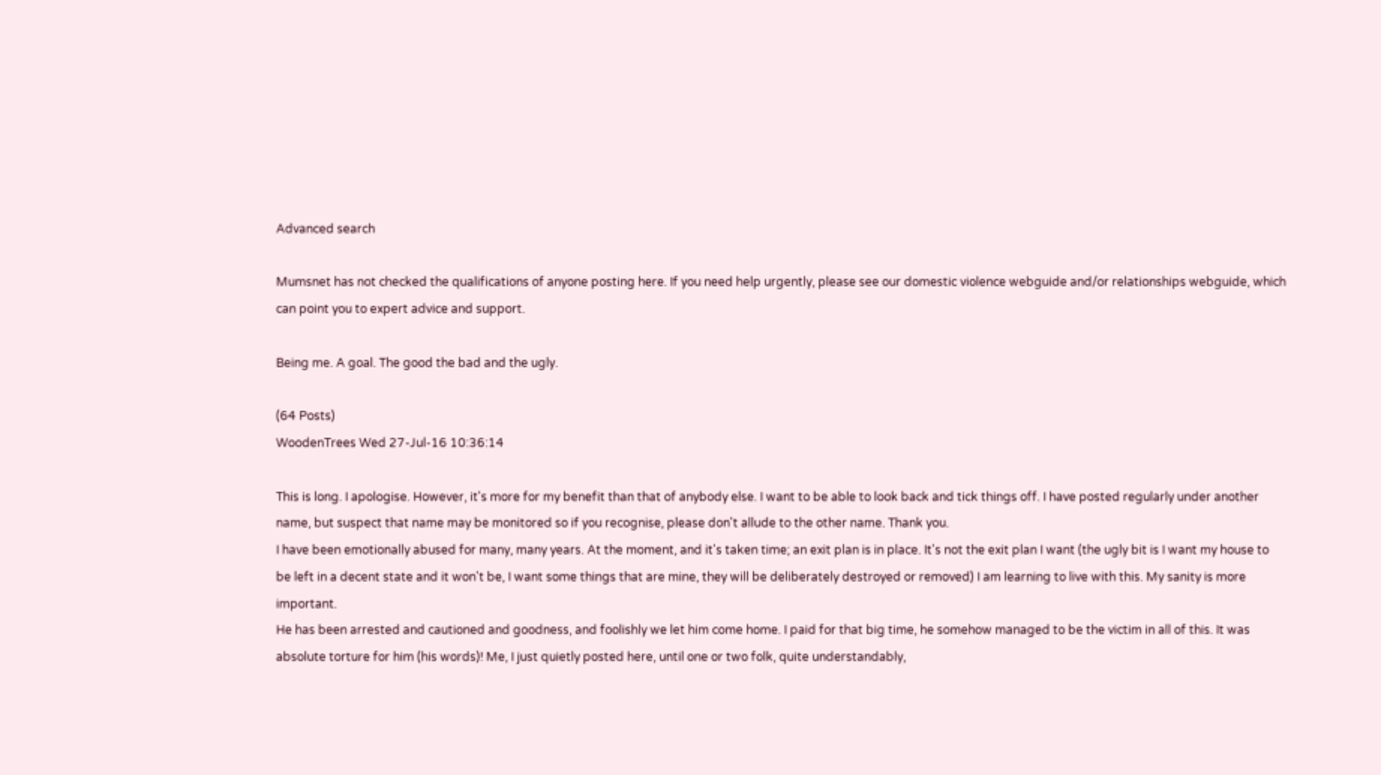Advanced search

Mumsnet has not checked the qualifications of anyone posting here. If you need help urgently, please see our domestic violence webguide and/or relationships webguide, which can point you to expert advice and support.

Being me. A goal. The good the bad and the ugly.

(64 Posts)
WoodenTrees Wed 27-Jul-16 10:36:14

This is long. I apologise. However, it's more for my benefit than that of anybody else. I want to be able to look back and tick things off. I have posted regularly under another name, but suspect that name may be monitored so if you recognise, please don't allude to the other name. Thank you.
I have been emotionally abused for many, many years. At the moment, and it's taken time; an exit plan is in place. It's not the exit plan I want (the ugly bit is I want my house to be left in a decent state and it won't be, I want some things that are mine, they will be deliberately destroyed or removed) I am learning to live with this. My sanity is more important.
He has been arrested and cautioned and goodness, and foolishly we let him come home. I paid for that big time, he somehow managed to be the victim in all of this. It was absolute torture for him (his words)! Me, I just quietly posted here, until one or two folk, quite understandably,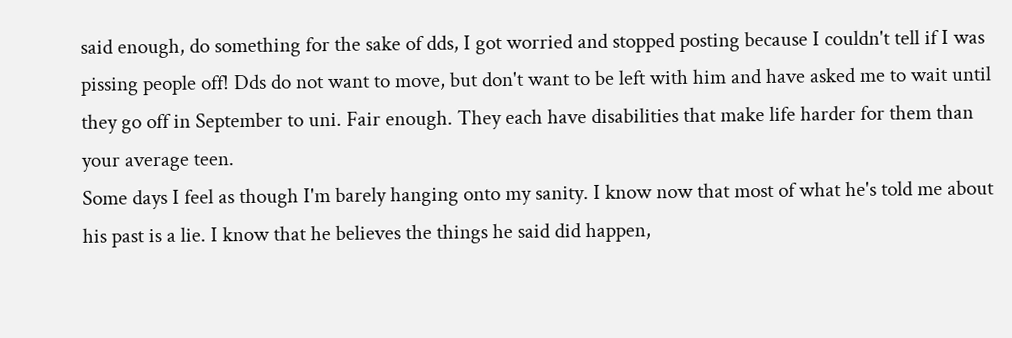said enough, do something for the sake of dds, I got worried and stopped posting because I couldn't tell if I was pissing people off! Dds do not want to move, but don't want to be left with him and have asked me to wait until they go off in September to uni. Fair enough. They each have disabilities that make life harder for them than your average teen.
Some days I feel as though I'm barely hanging onto my sanity. I know now that most of what he's told me about his past is a lie. I know that he believes the things he said did happen,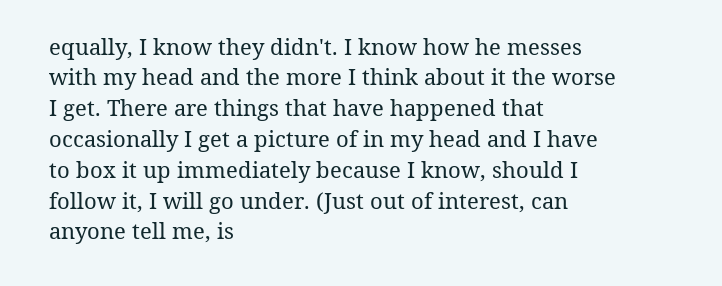equally, I know they didn't. I know how he messes with my head and the more I think about it the worse I get. There are things that have happened that occasionally I get a picture of in my head and I have to box it up immediately because I know, should I follow it, I will go under. (Just out of interest, can anyone tell me, is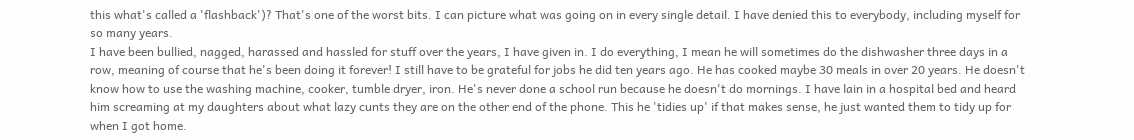this what's called a 'flashback')? That's one of the worst bits. I can picture what was going on in every single detail. I have denied this to everybody, including myself for so many years.
I have been bullied, nagged, harassed and hassled for stuff over the years, I have given in. I do everything, I mean he will sometimes do the dishwasher three days in a row, meaning of course that he's been doing it forever! I still have to be grateful for jobs he did ten years ago. He has cooked maybe 30 meals in over 20 years. He doesn't know how to use the washing machine, cooker, tumble dryer, iron. He's never done a school run because he doesn't do mornings. I have lain in a hospital bed and heard him screaming at my daughters about what lazy cunts they are on the other end of the phone. This he 'tidies up' if that makes sense, he just wanted them to tidy up for when I got home.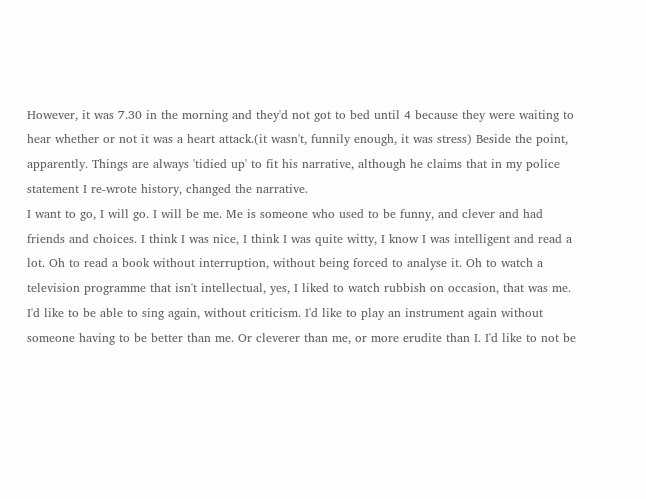However, it was 7.30 in the morning and they'd not got to bed until 4 because they were waiting to hear whether or not it was a heart attack.(it wasn't, funnily enough, it was stress) Beside the point, apparently. Things are always 'tidied up' to fit his narrative, although he claims that in my police statement I re-wrote history, changed the narrative.
I want to go, I will go. I will be me. Me is someone who used to be funny, and clever and had friends and choices. I think I was nice, I think I was quite witty, I know I was intelligent and read a lot. Oh to read a book without interruption, without being forced to analyse it. Oh to watch a television programme that isn't intellectual, yes, I liked to watch rubbish on occasion, that was me.
I'd like to be able to sing again, without criticism. I'd like to play an instrument again without someone having to be better than me. Or cleverer than me, or more erudite than I. I'd like to not be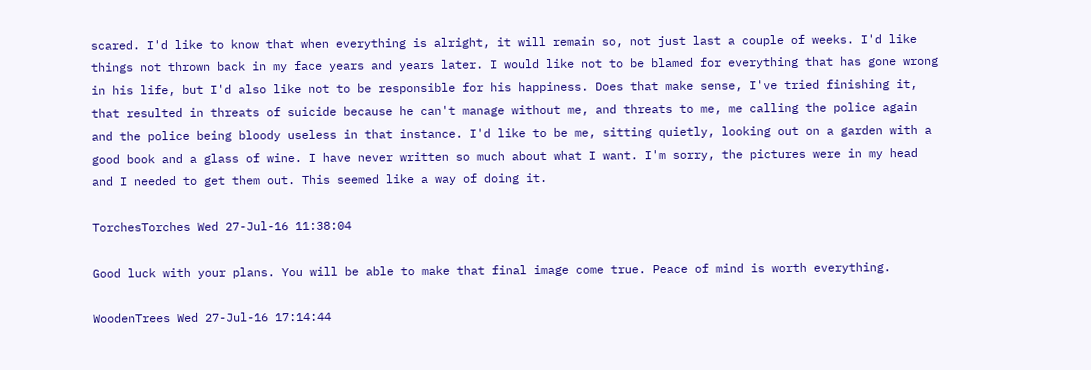scared. I'd like to know that when everything is alright, it will remain so, not just last a couple of weeks. I'd like things not thrown back in my face years and years later. I would like not to be blamed for everything that has gone wrong in his life, but I'd also like not to be responsible for his happiness. Does that make sense, I've tried finishing it, that resulted in threats of suicide because he can't manage without me, and threats to me, me calling the police again and the police being bloody useless in that instance. I'd like to be me, sitting quietly, looking out on a garden with a good book and a glass of wine. I have never written so much about what I want. I'm sorry, the pictures were in my head and I needed to get them out. This seemed like a way of doing it.

TorchesTorches Wed 27-Jul-16 11:38:04

Good luck with your plans. You will be able to make that final image come true. Peace of mind is worth everything.

WoodenTrees Wed 27-Jul-16 17:14:44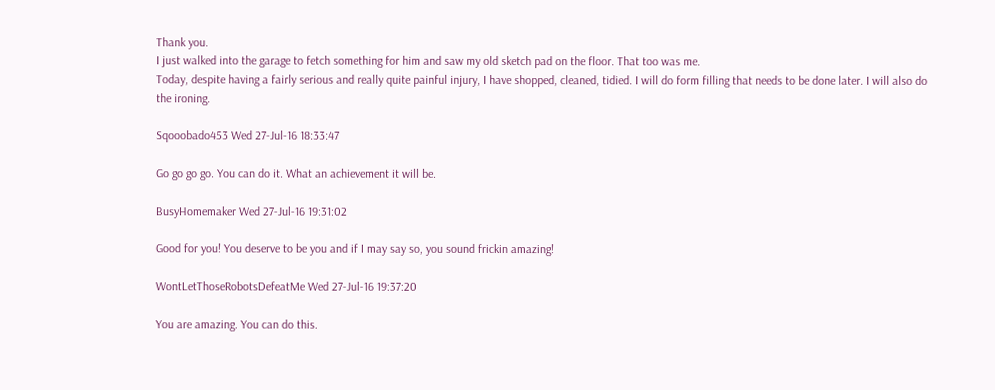Thank you.
I just walked into the garage to fetch something for him and saw my old sketch pad on the floor. That too was me.
Today, despite having a fairly serious and really quite painful injury, I have shopped, cleaned, tidied. I will do form filling that needs to be done later. I will also do the ironing.

Sqooobado453 Wed 27-Jul-16 18:33:47

Go go go go. You can do it. What an achievement it will be.

BusyHomemaker Wed 27-Jul-16 19:31:02

Good for you! You deserve to be you and if I may say so, you sound frickin amazing!

WontLetThoseRobotsDefeatMe Wed 27-Jul-16 19:37:20

You are amazing. You can do this.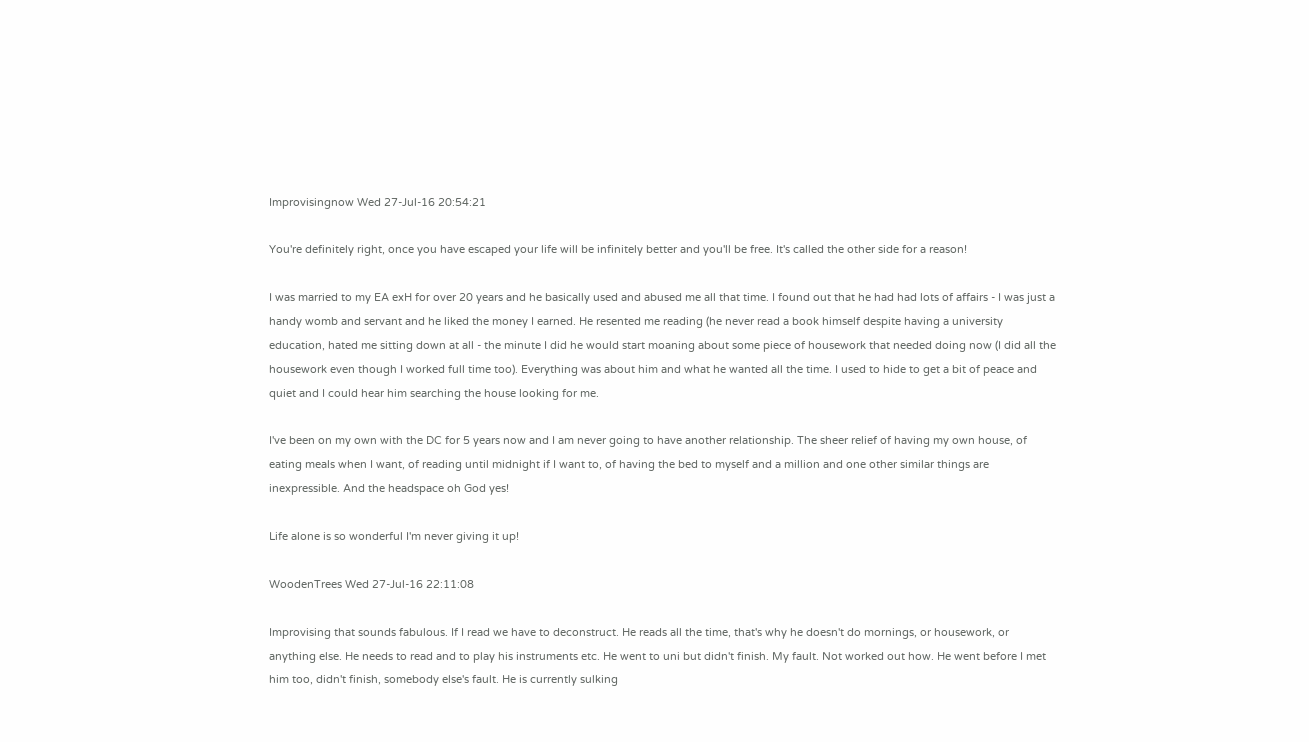Improvisingnow Wed 27-Jul-16 20:54:21

You're definitely right, once you have escaped your life will be infinitely better and you'll be free. It's called the other side for a reason!

I was married to my EA exH for over 20 years and he basically used and abused me all that time. I found out that he had had lots of affairs - I was just a handy womb and servant and he liked the money I earned. He resented me reading (he never read a book himself despite having a university education, hated me sitting down at all - the minute I did he would start moaning about some piece of housework that needed doing now (I did all the housework even though I worked full time too). Everything was about him and what he wanted all the time. I used to hide to get a bit of peace and quiet and I could hear him searching the house looking for me.

I've been on my own with the DC for 5 years now and I am never going to have another relationship. The sheer relief of having my own house, of eating meals when I want, of reading until midnight if I want to, of having the bed to myself and a million and one other similar things are inexpressible. And the headspace oh God yes!

Life alone is so wonderful I'm never giving it up!

WoodenTrees Wed 27-Jul-16 22:11:08

Improvising that sounds fabulous. If I read we have to deconstruct. He reads all the time, that's why he doesn't do mornings, or housework, or anything else. He needs to read and to play his instruments etc. He went to uni but didn't finish. My fault. Not worked out how. He went before I met him too, didn't finish, somebody else's fault. He is currently sulking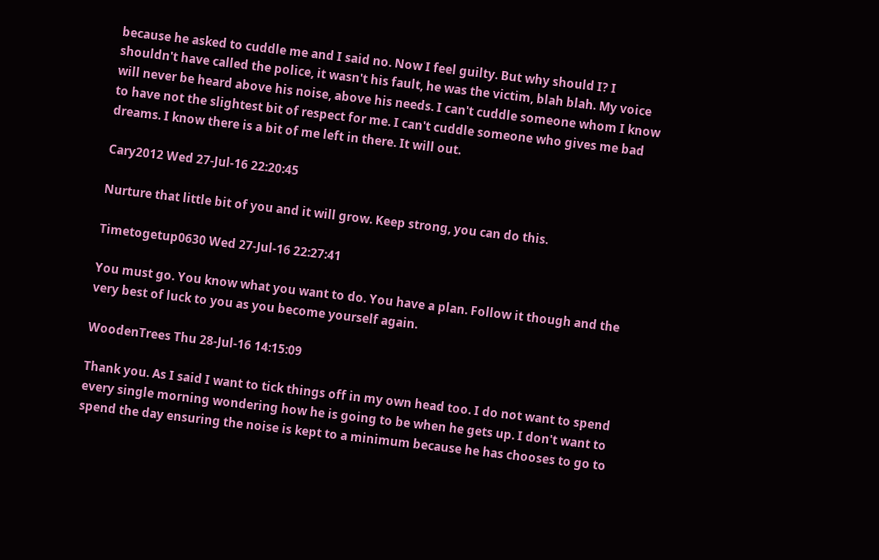because he asked to cuddle me and I said no. Now I feel guilty. But why should I? I shouldn't have called the police, it wasn't his fault, he was the victim, blah blah. My voice will never be heard above his noise, above his needs. I can't cuddle someone whom I know to have not the slightest bit of respect for me. I can't cuddle someone who gives me bad dreams. I know there is a bit of me left in there. It will out.

Cary2012 Wed 27-Jul-16 22:20:45

Nurture that little bit of you and it will grow. Keep strong, you can do this.

Timetogetup0630 Wed 27-Jul-16 22:27:41

You must go. You know what you want to do. You have a plan. Follow it though and the very best of luck to you as you become yourself again.

WoodenTrees Thu 28-Jul-16 14:15:09

Thank you. As I said I want to tick things off in my own head too. I do not want to spend every single morning wondering how he is going to be when he gets up. I don't want to spend the day ensuring the noise is kept to a minimum because he has chooses to go to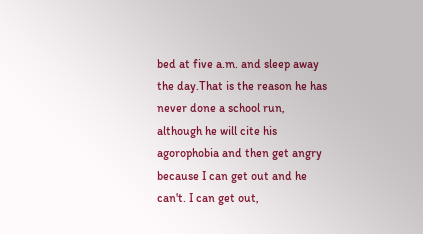bed at five a.m. and sleep away the day.That is the reason he has never done a school run, although he will cite his agorophobia and then get angry because I can get out and he can't. I can get out,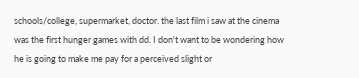schools/college, supermarket, doctor. the last film i saw at the cinema was the first hunger games with dd. I don't want to be wondering how he is going to make me pay for a perceived slight or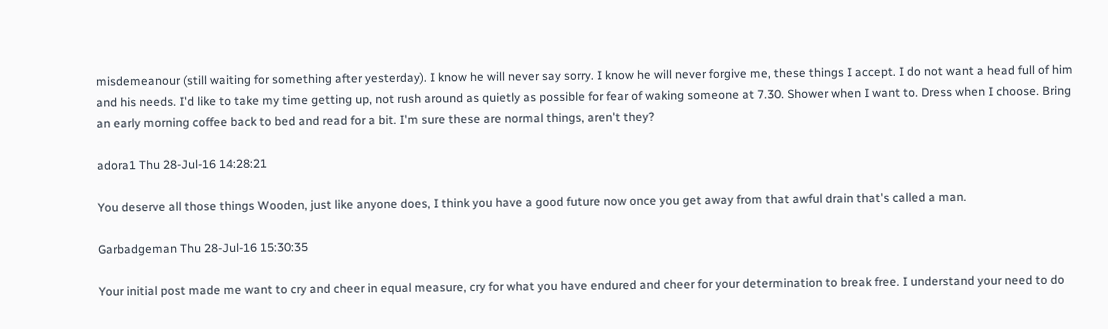misdemeanour (still waiting for something after yesterday). I know he will never say sorry. I know he will never forgive me, these things I accept. I do not want a head full of him and his needs. I'd like to take my time getting up, not rush around as quietly as possible for fear of waking someone at 7.30. Shower when I want to. Dress when I choose. Bring an early morning coffee back to bed and read for a bit. I'm sure these are normal things, aren't they?

adora1 Thu 28-Jul-16 14:28:21

You deserve all those things Wooden, just like anyone does, I think you have a good future now once you get away from that awful drain that's called a man.

Garbadgeman Thu 28-Jul-16 15:30:35

Your initial post made me want to cry and cheer in equal measure, cry for what you have endured and cheer for your determination to break free. I understand your need to do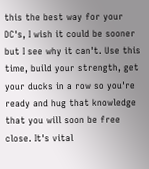this the best way for your DC's, I wish it could be sooner but I see why it can't. Use this time, build your strength, get your ducks in a row so you're ready and hug that knowledge that you will soon be free close. It's vital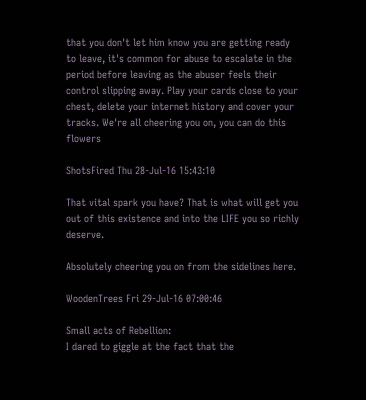that you don't let him know you are getting ready to leave, it's common for abuse to escalate in the period before leaving as the abuser feels their control slipping away. Play your cards close to your chest, delete your internet history and cover your tracks. We're all cheering you on, you can do this flowers

ShotsFired Thu 28-Jul-16 15:43:10

That vital spark you have? That is what will get you out of this existence and into the LIFE you so richly deserve.

Absolutely cheering you on from the sidelines here.

WoodenTrees Fri 29-Jul-16 07:00:46

Small acts of Rebellion:
I dared to giggle at the fact that the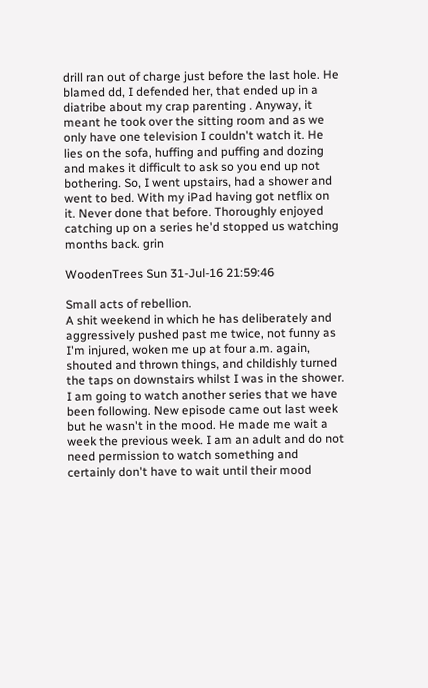drill ran out of charge just before the last hole. He blamed dd, I defended her, that ended up in a diatribe about my crap parenting . Anyway, it meant he took over the sitting room and as we only have one television I couldn't watch it. He lies on the sofa, huffing and puffing and dozing and makes it difficult to ask so you end up not bothering. So, I went upstairs, had a shower and went to bed. With my iPad having got netflix on it. Never done that before. Thoroughly enjoyed catching up on a series he'd stopped us watching months back. grin

WoodenTrees Sun 31-Jul-16 21:59:46

Small acts of rebellion.
A shit weekend in which he has deliberately and aggressively pushed past me twice, not funny as I'm injured, woken me up at four a.m. again, shouted and thrown things, and childishly turned the taps on downstairs whilst I was in the shower. I am going to watch another series that we have been following. New episode came out last week but he wasn't in the mood. He made me wait a week the previous week. I am an adult and do not need permission to watch something and certainly don't have to wait until their mood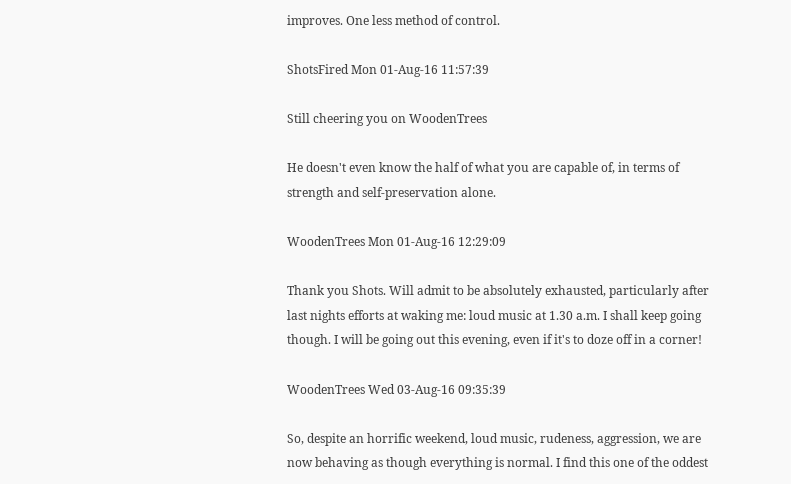improves. One less method of control.

ShotsFired Mon 01-Aug-16 11:57:39

Still cheering you on WoodenTrees

He doesn't even know the half of what you are capable of, in terms of strength and self-preservation alone.

WoodenTrees Mon 01-Aug-16 12:29:09

Thank you Shots. Will admit to be absolutely exhausted, particularly after last nights efforts at waking me: loud music at 1.30 a.m. I shall keep going though. I will be going out this evening, even if it's to doze off in a corner!

WoodenTrees Wed 03-Aug-16 09:35:39

So, despite an horrific weekend, loud music, rudeness, aggression, we are now behaving as though everything is normal. I find this one of the oddest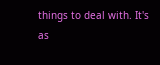things to deal with. It's as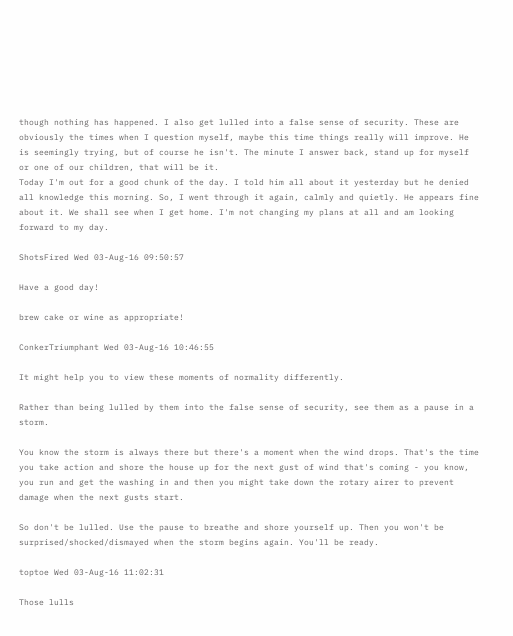though nothing has happened. I also get lulled into a false sense of security. These are obviously the times when I question myself, maybe this time things really will improve. He is seemingly trying, but of course he isn't. The minute I answer back, stand up for myself or one of our children, that will be it.
Today I'm out for a good chunk of the day. I told him all about it yesterday but he denied all knowledge this morning. So, I went through it again, calmly and quietly. He appears fine about it. We shall see when I get home. I'm not changing my plans at all and am looking forward to my day.

ShotsFired Wed 03-Aug-16 09:50:57

Have a good day!

brew cake or wine as appropriate!

ConkerTriumphant Wed 03-Aug-16 10:46:55

It might help you to view these moments of normality differently.

Rather than being lulled by them into the false sense of security, see them as a pause in a storm.

You know the storm is always there but there's a moment when the wind drops. That's the time you take action and shore the house up for the next gust of wind that's coming - you know, you run and get the washing in and then you might take down the rotary airer to prevent damage when the next gusts start.

So don't be lulled. Use the pause to breathe and shore yourself up. Then you won't be surprised/shocked/dismayed when the storm begins again. You'll be ready.

toptoe Wed 03-Aug-16 11:02:31

Those lulls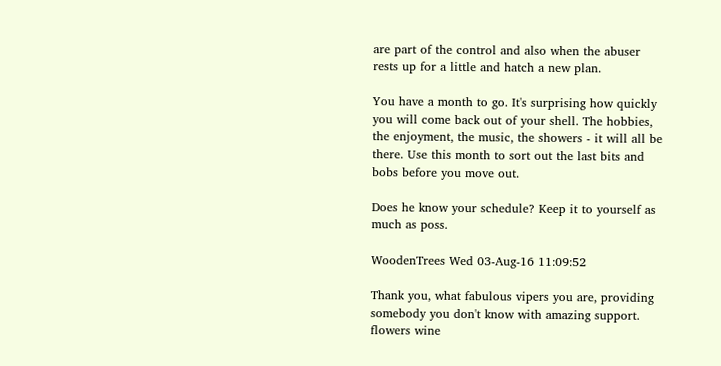are part of the control and also when the abuser rests up for a little and hatch a new plan.

You have a month to go. It's surprising how quickly you will come back out of your shell. The hobbies, the enjoyment, the music, the showers - it will all be there. Use this month to sort out the last bits and bobs before you move out.

Does he know your schedule? Keep it to yourself as much as poss.

WoodenTrees Wed 03-Aug-16 11:09:52

Thank you, what fabulous vipers you are, providing somebody you don't know with amazing support. flowers wine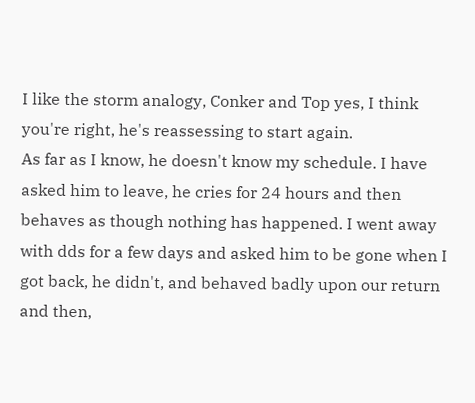I like the storm analogy, Conker and Top yes, I think you're right, he's reassessing to start again.
As far as I know, he doesn't know my schedule. I have asked him to leave, he cries for 24 hours and then behaves as though nothing has happened. I went away with dds for a few days and asked him to be gone when I got back, he didn't, and behaved badly upon our return and then,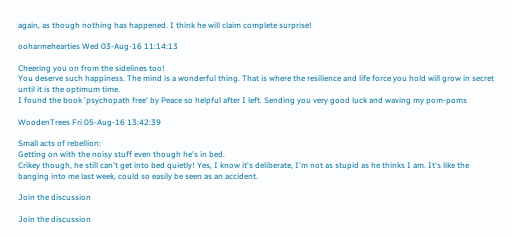again, as though nothing has happened. I think he will claim complete surprise!

ooharmehearties Wed 03-Aug-16 11:14:13

Cheering you on from the sidelines too!
You deserve such happiness. The mind is a wonderful thing. That is where the resilience and life force you hold will grow in secret until it is the optimum time.
I found the book 'psychopath free' by Peace so helpful after I left. Sending you very good luck and waving my pom-poms

WoodenTrees Fri 05-Aug-16 13:42:39

Small acts of rebellion:
Getting on with the noisy stuff even though he's in bed.
Crikey though, he still can't get into bed quietly! Yes, I know it's deliberate, I'm not as stupid as he thinks I am. It's like the banging into me last week, could so easily be seen as an accident.

Join the discussion

Join the discussion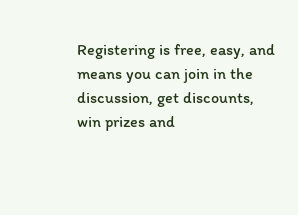Registering is free, easy, and means you can join in the discussion, get discounts, win prizes and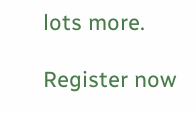lots more.

Register now